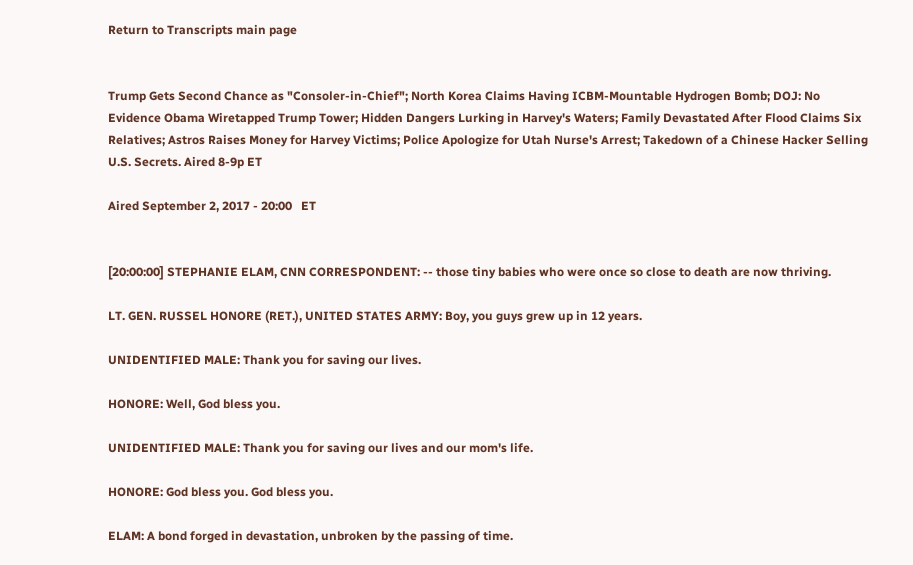Return to Transcripts main page


Trump Gets Second Chance as "Consoler-in-Chief"; North Korea Claims Having ICBM-Mountable Hydrogen Bomb; DOJ: No Evidence Obama Wiretapped Trump Tower; Hidden Dangers Lurking in Harvey's Waters; Family Devastated After Flood Claims Six Relatives; Astros Raises Money for Harvey Victims; Police Apologize for Utah Nurse's Arrest; Takedown of a Chinese Hacker Selling U.S. Secrets. Aired 8-9p ET

Aired September 2, 2017 - 20:00   ET


[20:00:00] STEPHANIE ELAM, CNN CORRESPONDENT: -- those tiny babies who were once so close to death are now thriving.

LT. GEN. RUSSEL HONORE (RET.), UNITED STATES ARMY: Boy, you guys grew up in 12 years.

UNIDENTIFIED MALE: Thank you for saving our lives.

HONORE: Well, God bless you.

UNIDENTIFIED MALE: Thank you for saving our lives and our mom's life.

HONORE: God bless you. God bless you.

ELAM: A bond forged in devastation, unbroken by the passing of time.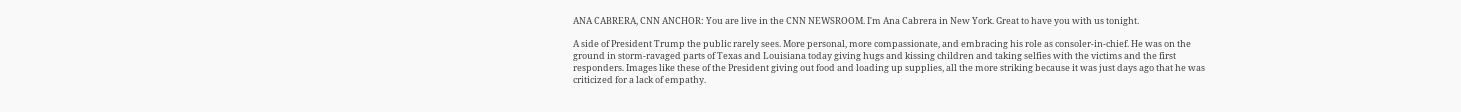ANA CABRERA, CNN ANCHOR: You are live in the CNN NEWSROOM. I'm Ana Cabrera in New York. Great to have you with us tonight.

A side of President Trump the public rarely sees. More personal, more compassionate, and embracing his role as consoler-in-chief. He was on the ground in storm-ravaged parts of Texas and Louisiana today giving hugs and kissing children and taking selfies with the victims and the first responders. Images like these of the President giving out food and loading up supplies, all the more striking because it was just days ago that he was criticized for a lack of empathy.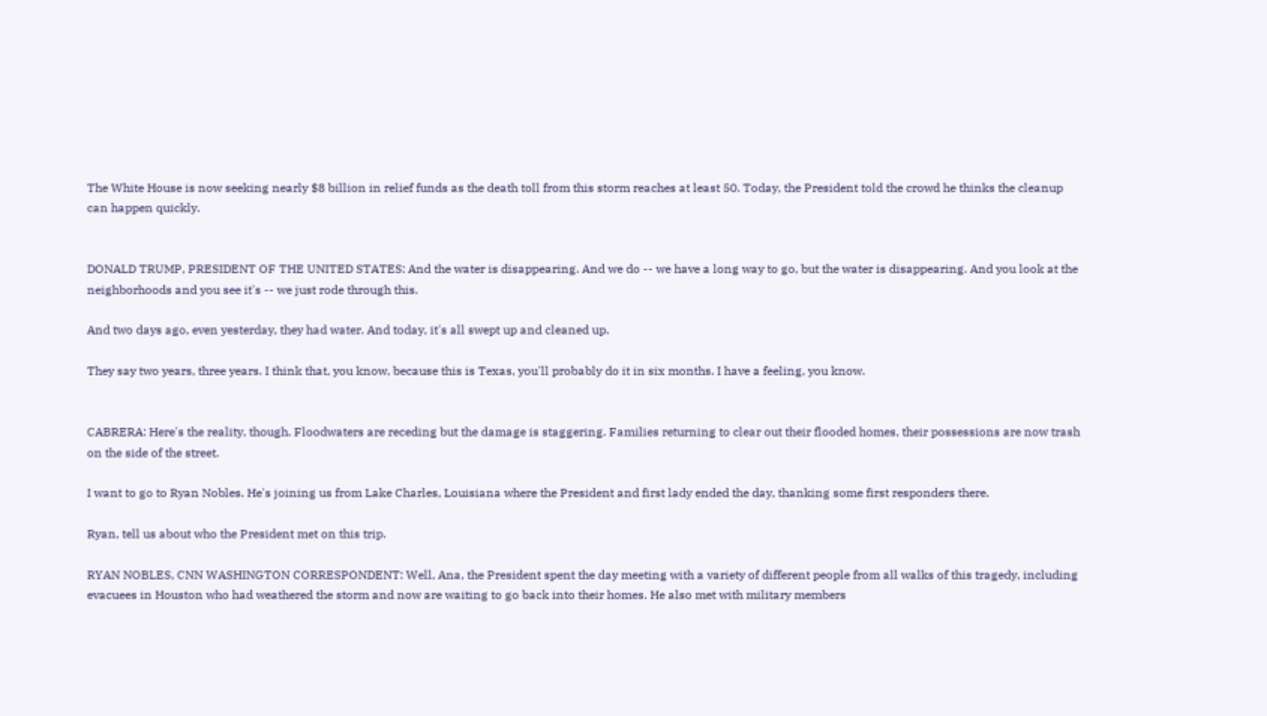The White House is now seeking nearly $8 billion in relief funds as the death toll from this storm reaches at least 50. Today, the President told the crowd he thinks the cleanup can happen quickly.


DONALD TRUMP, PRESIDENT OF THE UNITED STATES: And the water is disappearing. And we do -- we have a long way to go, but the water is disappearing. And you look at the neighborhoods and you see it's -- we just rode through this.

And two days ago, even yesterday, they had water. And today, it's all swept up and cleaned up.

They say two years, three years. I think that, you know, because this is Texas, you'll probably do it in six months. I have a feeling, you know.


CABRERA: Here's the reality, though. Floodwaters are receding but the damage is staggering. Families returning to clear out their flooded homes, their possessions are now trash on the side of the street.

I want to go to Ryan Nobles. He's joining us from Lake Charles, Louisiana where the President and first lady ended the day, thanking some first responders there.

Ryan, tell us about who the President met on this trip.

RYAN NOBLES, CNN WASHINGTON CORRESPONDENT: Well, Ana, the President spent the day meeting with a variety of different people from all walks of this tragedy, including evacuees in Houston who had weathered the storm and now are waiting to go back into their homes. He also met with military members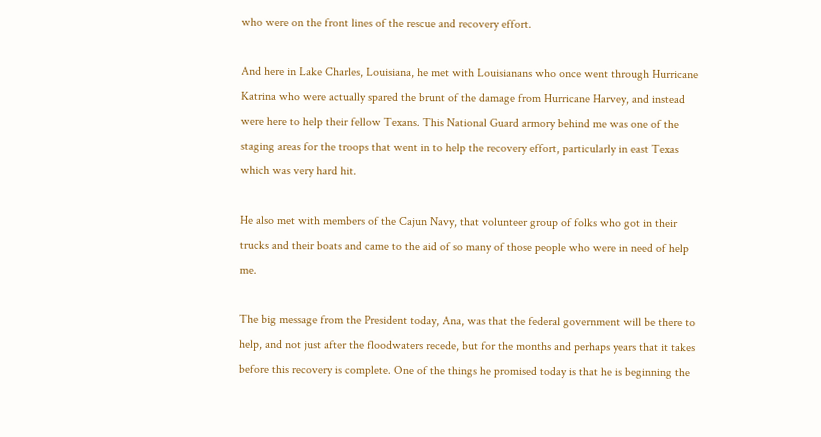who were on the front lines of the rescue and recovery effort.

And here in Lake Charles, Louisiana, he met with Louisianans who once went through Hurricane Katrina who were actually spared the brunt of the damage from Hurricane Harvey, and instead were here to help their fellow Texans. This National Guard armory behind me was one of the staging areas for the troops that went in to help the recovery effort, particularly in east Texas which was very hard hit.

He also met with members of the Cajun Navy, that volunteer group of folks who got in their trucks and their boats and came to the aid of so many of those people who were in need of help me.

The big message from the President today, Ana, was that the federal government will be there to help, and not just after the floodwaters recede, but for the months and perhaps years that it takes before this recovery is complete. One of the things he promised today is that he is beginning the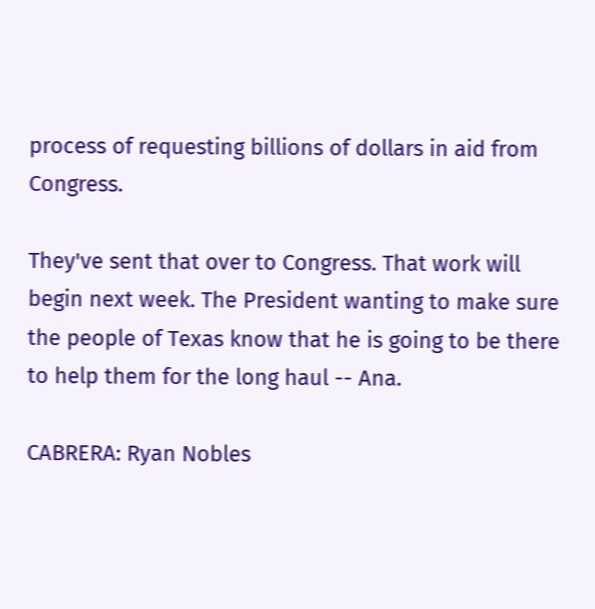process of requesting billions of dollars in aid from Congress.

They've sent that over to Congress. That work will begin next week. The President wanting to make sure the people of Texas know that he is going to be there to help them for the long haul -- Ana.

CABRERA: Ryan Nobles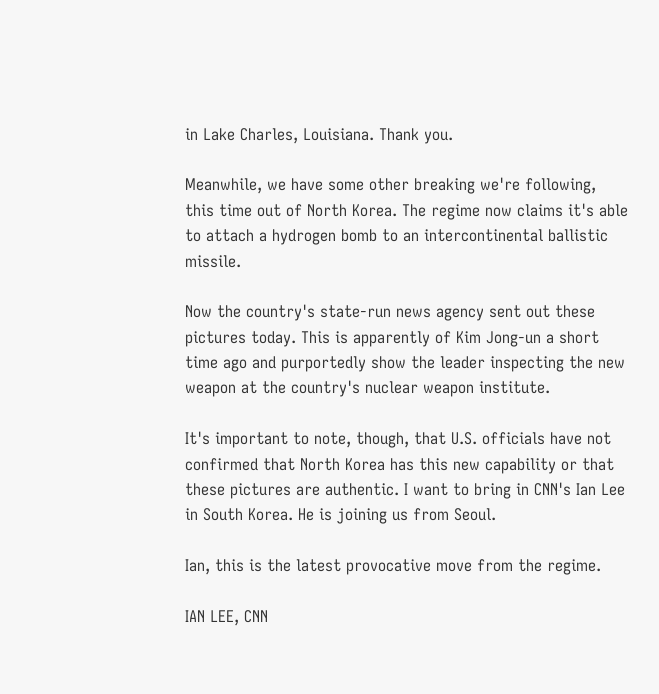in Lake Charles, Louisiana. Thank you.

Meanwhile, we have some other breaking we're following, this time out of North Korea. The regime now claims it's able to attach a hydrogen bomb to an intercontinental ballistic missile.

Now the country's state-run news agency sent out these pictures today. This is apparently of Kim Jong-un a short time ago and purportedly show the leader inspecting the new weapon at the country's nuclear weapon institute.

It's important to note, though, that U.S. officials have not confirmed that North Korea has this new capability or that these pictures are authentic. I want to bring in CNN's Ian Lee in South Korea. He is joining us from Seoul.

Ian, this is the latest provocative move from the regime.

IAN LEE, CNN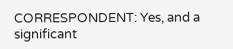CORRESPONDENT: Yes, and a significant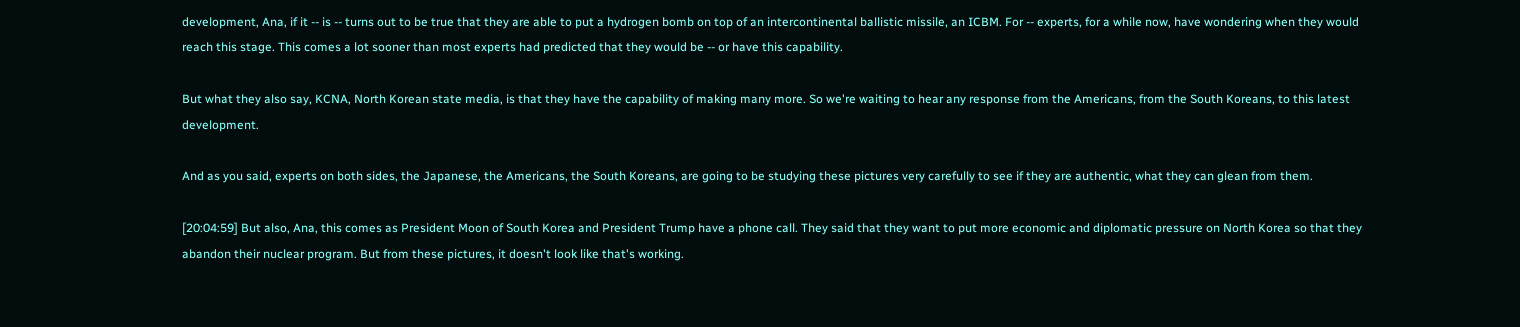development, Ana, if it -- is -- turns out to be true that they are able to put a hydrogen bomb on top of an intercontinental ballistic missile, an ICBM. For -- experts, for a while now, have wondering when they would reach this stage. This comes a lot sooner than most experts had predicted that they would be -- or have this capability.

But what they also say, KCNA, North Korean state media, is that they have the capability of making many more. So we're waiting to hear any response from the Americans, from the South Koreans, to this latest development.

And as you said, experts on both sides, the Japanese, the Americans, the South Koreans, are going to be studying these pictures very carefully to see if they are authentic, what they can glean from them.

[20:04:59] But also, Ana, this comes as President Moon of South Korea and President Trump have a phone call. They said that they want to put more economic and diplomatic pressure on North Korea so that they abandon their nuclear program. But from these pictures, it doesn't look like that's working.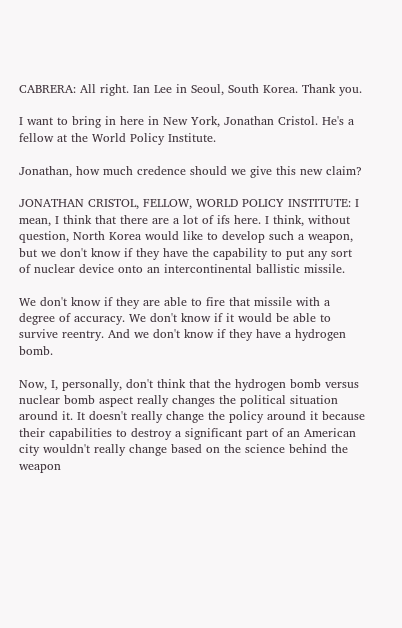CABRERA: All right. Ian Lee in Seoul, South Korea. Thank you.

I want to bring in here in New York, Jonathan Cristol. He's a fellow at the World Policy Institute.

Jonathan, how much credence should we give this new claim?

JONATHAN CRISTOL, FELLOW, WORLD POLICY INSTITUTE: I mean, I think that there are a lot of ifs here. I think, without question, North Korea would like to develop such a weapon, but we don't know if they have the capability to put any sort of nuclear device onto an intercontinental ballistic missile.

We don't know if they are able to fire that missile with a degree of accuracy. We don't know if it would be able to survive reentry. And we don't know if they have a hydrogen bomb.

Now, I, personally, don't think that the hydrogen bomb versus nuclear bomb aspect really changes the political situation around it. It doesn't really change the policy around it because their capabilities to destroy a significant part of an American city wouldn't really change based on the science behind the weapon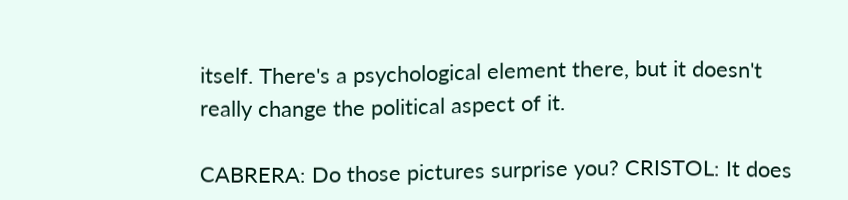itself. There's a psychological element there, but it doesn't really change the political aspect of it.

CABRERA: Do those pictures surprise you? CRISTOL: It does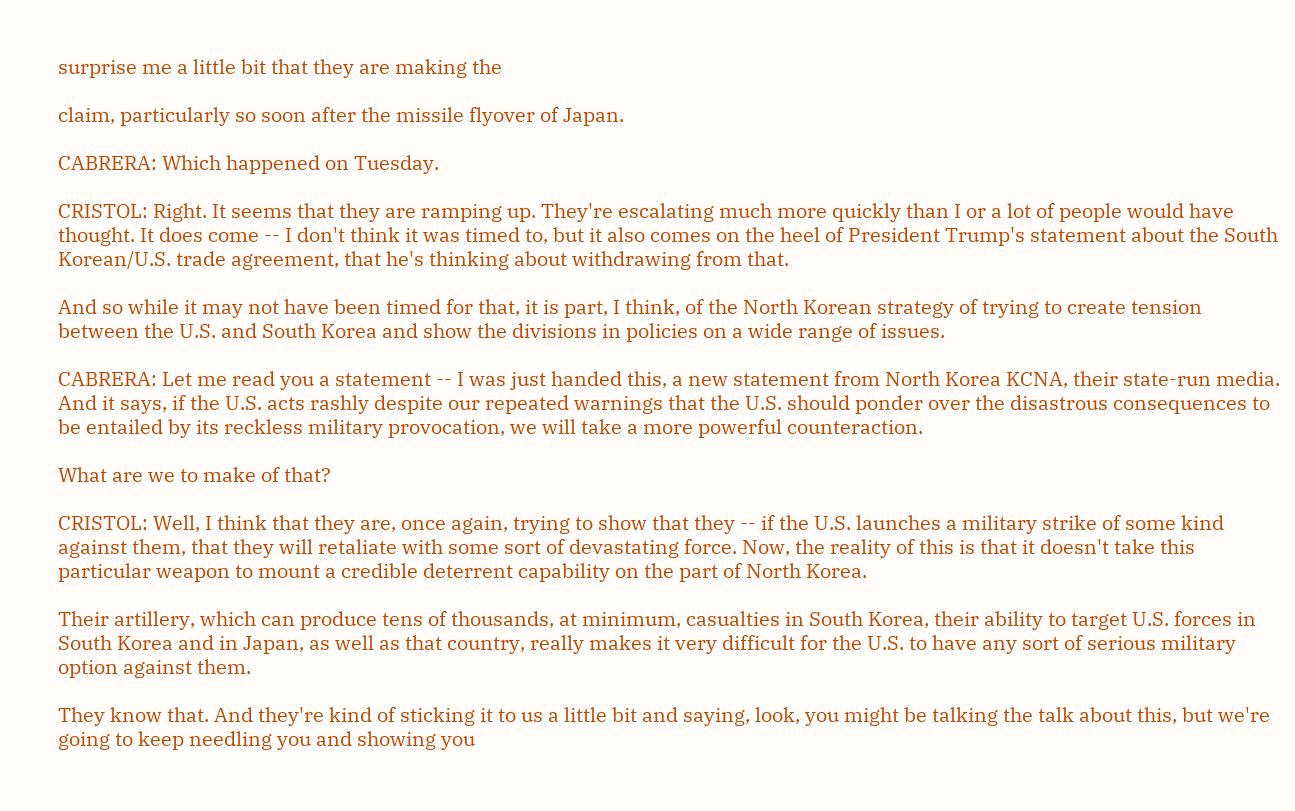surprise me a little bit that they are making the

claim, particularly so soon after the missile flyover of Japan.

CABRERA: Which happened on Tuesday.

CRISTOL: Right. It seems that they are ramping up. They're escalating much more quickly than I or a lot of people would have thought. It does come -- I don't think it was timed to, but it also comes on the heel of President Trump's statement about the South Korean/U.S. trade agreement, that he's thinking about withdrawing from that.

And so while it may not have been timed for that, it is part, I think, of the North Korean strategy of trying to create tension between the U.S. and South Korea and show the divisions in policies on a wide range of issues.

CABRERA: Let me read you a statement -- I was just handed this, a new statement from North Korea KCNA, their state-run media. And it says, if the U.S. acts rashly despite our repeated warnings that the U.S. should ponder over the disastrous consequences to be entailed by its reckless military provocation, we will take a more powerful counteraction.

What are we to make of that?

CRISTOL: Well, I think that they are, once again, trying to show that they -- if the U.S. launches a military strike of some kind against them, that they will retaliate with some sort of devastating force. Now, the reality of this is that it doesn't take this particular weapon to mount a credible deterrent capability on the part of North Korea.

Their artillery, which can produce tens of thousands, at minimum, casualties in South Korea, their ability to target U.S. forces in South Korea and in Japan, as well as that country, really makes it very difficult for the U.S. to have any sort of serious military option against them.

They know that. And they're kind of sticking it to us a little bit and saying, look, you might be talking the talk about this, but we're going to keep needling you and showing you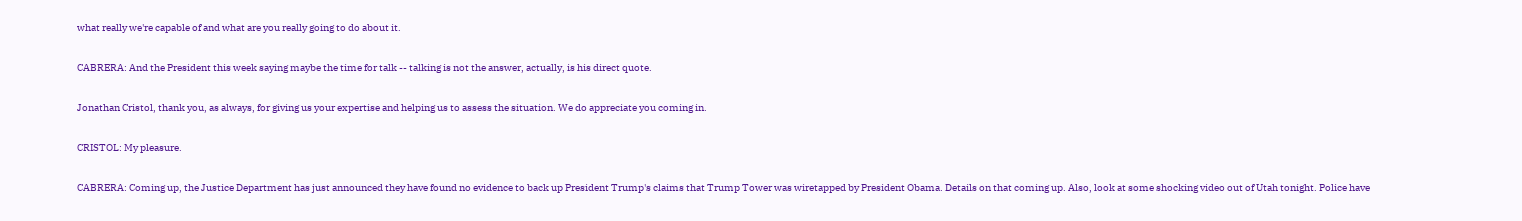what really we're capable of and what are you really going to do about it.

CABRERA: And the President this week saying maybe the time for talk -- talking is not the answer, actually, is his direct quote.

Jonathan Cristol, thank you, as always, for giving us your expertise and helping us to assess the situation. We do appreciate you coming in.

CRISTOL: My pleasure.

CABRERA: Coming up, the Justice Department has just announced they have found no evidence to back up President Trump's claims that Trump Tower was wiretapped by President Obama. Details on that coming up. Also, look at some shocking video out of Utah tonight. Police have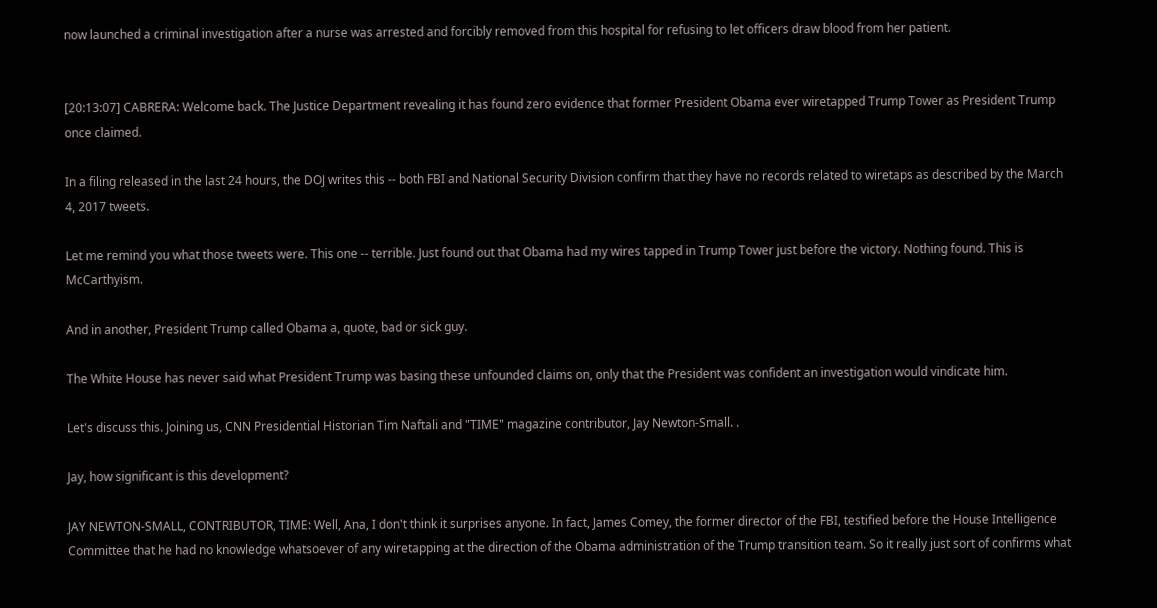now launched a criminal investigation after a nurse was arrested and forcibly removed from this hospital for refusing to let officers draw blood from her patient.


[20:13:07] CABRERA: Welcome back. The Justice Department revealing it has found zero evidence that former President Obama ever wiretapped Trump Tower as President Trump once claimed.

In a filing released in the last 24 hours, the DOJ writes this -- both FBI and National Security Division confirm that they have no records related to wiretaps as described by the March 4, 2017 tweets.

Let me remind you what those tweets were. This one -- terrible. Just found out that Obama had my wires tapped in Trump Tower just before the victory. Nothing found. This is McCarthyism.

And in another, President Trump called Obama a, quote, bad or sick guy.

The White House has never said what President Trump was basing these unfounded claims on, only that the President was confident an investigation would vindicate him.

Let's discuss this. Joining us, CNN Presidential Historian Tim Naftali and "TIME" magazine contributor, Jay Newton-Small. .

Jay, how significant is this development?

JAY NEWTON-SMALL, CONTRIBUTOR, TIME: Well, Ana, I don't think it surprises anyone. In fact, James Comey, the former director of the FBI, testified before the House Intelligence Committee that he had no knowledge whatsoever of any wiretapping at the direction of the Obama administration of the Trump transition team. So it really just sort of confirms what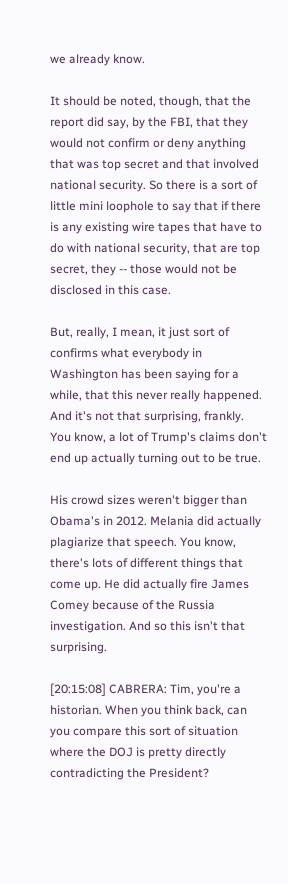we already know.

It should be noted, though, that the report did say, by the FBI, that they would not confirm or deny anything that was top secret and that involved national security. So there is a sort of little mini loophole to say that if there is any existing wire tapes that have to do with national security, that are top secret, they -- those would not be disclosed in this case.

But, really, I mean, it just sort of confirms what everybody in Washington has been saying for a while, that this never really happened. And it's not that surprising, frankly. You know, a lot of Trump's claims don't end up actually turning out to be true.

His crowd sizes weren't bigger than Obama's in 2012. Melania did actually plagiarize that speech. You know, there's lots of different things that come up. He did actually fire James Comey because of the Russia investigation. And so this isn't that surprising.

[20:15:08] CABRERA: Tim, you're a historian. When you think back, can you compare this sort of situation where the DOJ is pretty directly contradicting the President?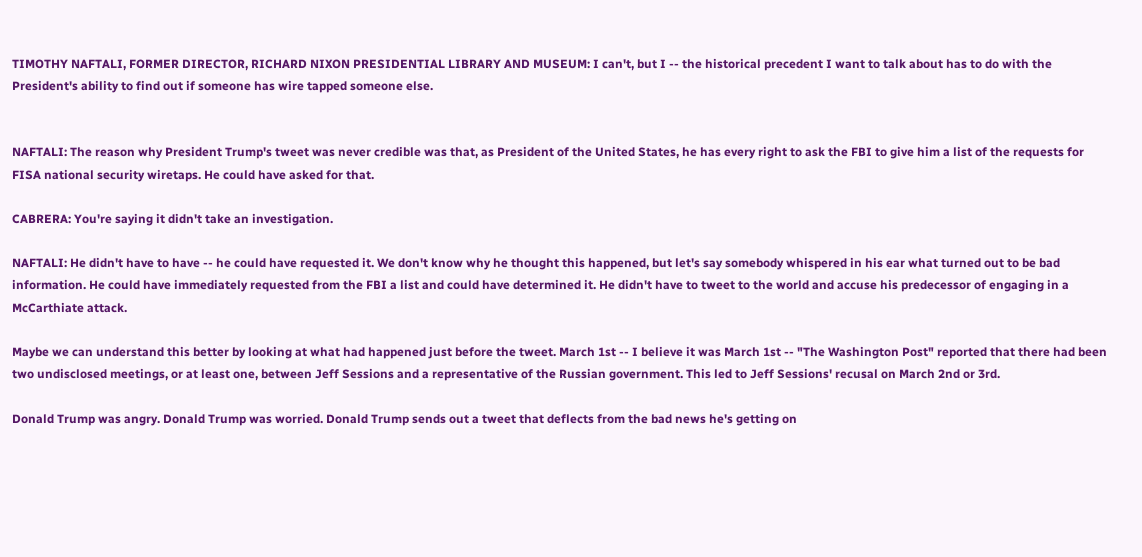TIMOTHY NAFTALI, FORMER DIRECTOR, RICHARD NIXON PRESIDENTIAL LIBRARY AND MUSEUM: I can't, but I -- the historical precedent I want to talk about has to do with the President's ability to find out if someone has wire tapped someone else.


NAFTALI: The reason why President Trump's tweet was never credible was that, as President of the United States, he has every right to ask the FBI to give him a list of the requests for FISA national security wiretaps. He could have asked for that.

CABRERA: You're saying it didn't take an investigation.

NAFTALI: He didn't have to have -- he could have requested it. We don't know why he thought this happened, but let's say somebody whispered in his ear what turned out to be bad information. He could have immediately requested from the FBI a list and could have determined it. He didn't have to tweet to the world and accuse his predecessor of engaging in a McCarthiate attack.

Maybe we can understand this better by looking at what had happened just before the tweet. March 1st -- I believe it was March 1st -- "The Washington Post" reported that there had been two undisclosed meetings, or at least one, between Jeff Sessions and a representative of the Russian government. This led to Jeff Sessions' recusal on March 2nd or 3rd.

Donald Trump was angry. Donald Trump was worried. Donald Trump sends out a tweet that deflects from the bad news he's getting on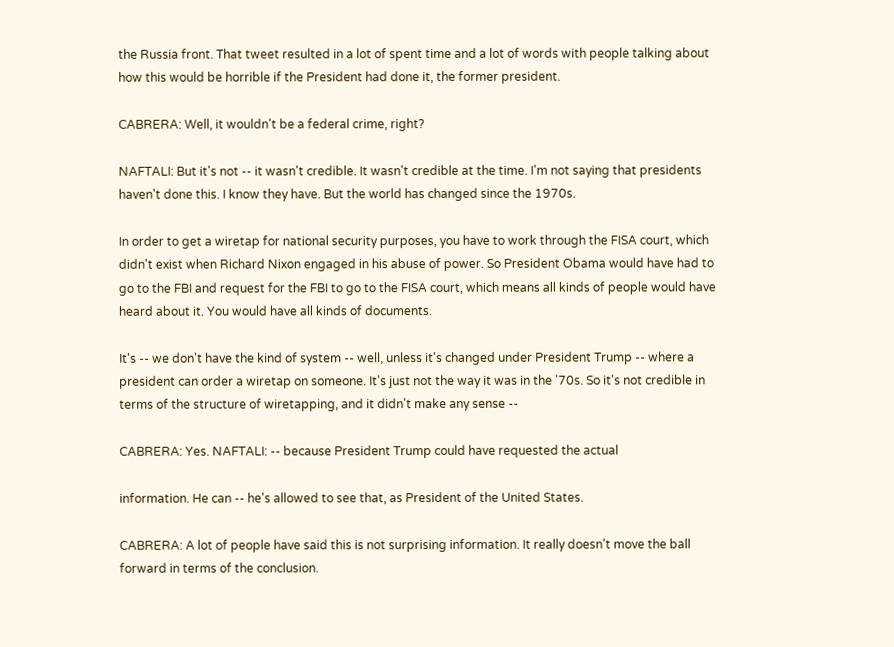the Russia front. That tweet resulted in a lot of spent time and a lot of words with people talking about how this would be horrible if the President had done it, the former president.

CABRERA: Well, it wouldn't be a federal crime, right?

NAFTALI: But it's not -- it wasn't credible. It wasn't credible at the time. I'm not saying that presidents haven't done this. I know they have. But the world has changed since the 1970s.

In order to get a wiretap for national security purposes, you have to work through the FISA court, which didn't exist when Richard Nixon engaged in his abuse of power. So President Obama would have had to go to the FBI and request for the FBI to go to the FISA court, which means all kinds of people would have heard about it. You would have all kinds of documents.

It's -- we don't have the kind of system -- well, unless it's changed under President Trump -- where a president can order a wiretap on someone. It's just not the way it was in the '70s. So it's not credible in terms of the structure of wiretapping, and it didn't make any sense --

CABRERA: Yes. NAFTALI: -- because President Trump could have requested the actual

information. He can -- he's allowed to see that, as President of the United States.

CABRERA: A lot of people have said this is not surprising information. It really doesn't move the ball forward in terms of the conclusion.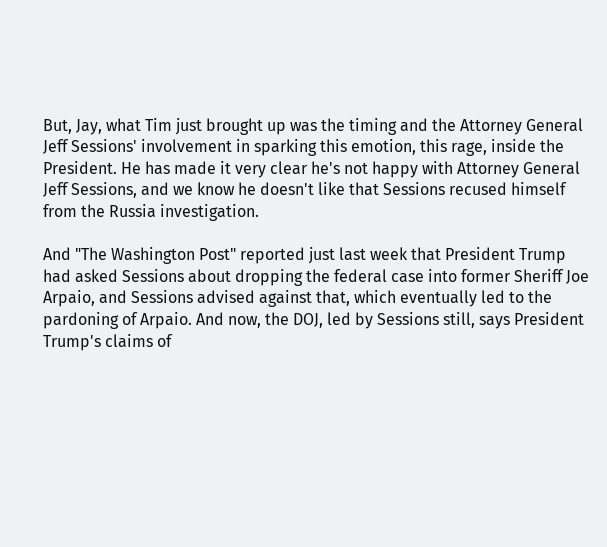But, Jay, what Tim just brought up was the timing and the Attorney General Jeff Sessions' involvement in sparking this emotion, this rage, inside the President. He has made it very clear he's not happy with Attorney General Jeff Sessions, and we know he doesn't like that Sessions recused himself from the Russia investigation.

And "The Washington Post" reported just last week that President Trump had asked Sessions about dropping the federal case into former Sheriff Joe Arpaio, and Sessions advised against that, which eventually led to the pardoning of Arpaio. And now, the DOJ, led by Sessions still, says President Trump's claims of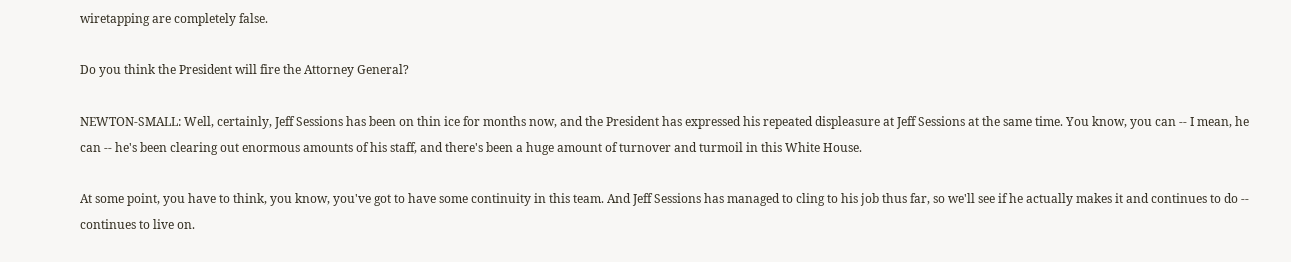wiretapping are completely false.

Do you think the President will fire the Attorney General?

NEWTON-SMALL: Well, certainly, Jeff Sessions has been on thin ice for months now, and the President has expressed his repeated displeasure at Jeff Sessions at the same time. You know, you can -- I mean, he can -- he's been clearing out enormous amounts of his staff, and there's been a huge amount of turnover and turmoil in this White House.

At some point, you have to think, you know, you've got to have some continuity in this team. And Jeff Sessions has managed to cling to his job thus far, so we'll see if he actually makes it and continues to do -- continues to live on.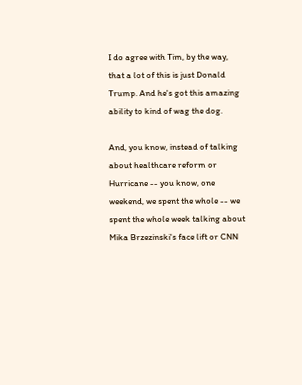I do agree with Tim, by the way, that a lot of this is just Donald Trump. And he's got this amazing ability to kind of wag the dog.

And, you know, instead of talking about healthcare reform or Hurricane -- you know, one weekend, we spent the whole -- we spent the whole week talking about Mika Brzezinski's face lift or CNN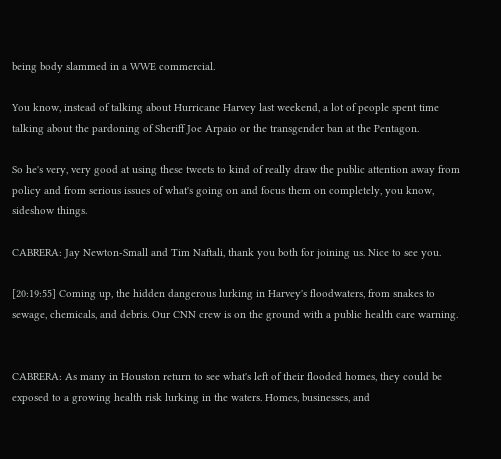being body slammed in a WWE commercial.

You know, instead of talking about Hurricane Harvey last weekend, a lot of people spent time talking about the pardoning of Sheriff Joe Arpaio or the transgender ban at the Pentagon.

So he's very, very good at using these tweets to kind of really draw the public attention away from policy and from serious issues of what's going on and focus them on completely, you know, sideshow things.

CABRERA: Jay Newton-Small and Tim Naftali, thank you both for joining us. Nice to see you.

[20:19:55] Coming up, the hidden dangerous lurking in Harvey's floodwaters, from snakes to sewage, chemicals, and debris. Our CNN crew is on the ground with a public health care warning.


CABRERA: As many in Houston return to see what's left of their flooded homes, they could be exposed to a growing health risk lurking in the waters. Homes, businesses, and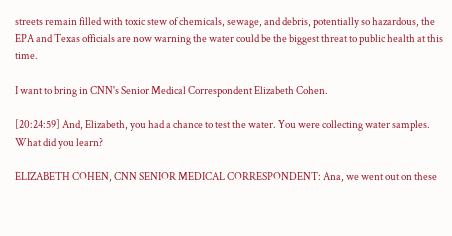streets remain filled with toxic stew of chemicals, sewage, and debris, potentially so hazardous, the EPA and Texas officials are now warning the water could be the biggest threat to public health at this time.

I want to bring in CNN's Senior Medical Correspondent Elizabeth Cohen.

[20:24:59] And, Elizabeth, you had a chance to test the water. You were collecting water samples. What did you learn?

ELIZABETH COHEN, CNN SENIOR MEDICAL CORRESPONDENT: Ana, we went out on these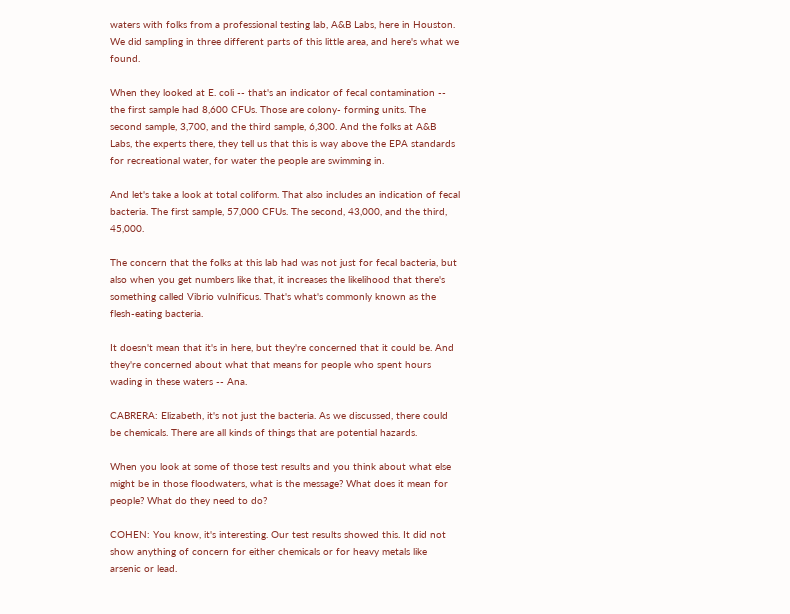waters with folks from a professional testing lab, A&B Labs, here in Houston. We did sampling in three different parts of this little area, and here's what we found.

When they looked at E. coli -- that's an indicator of fecal contamination -- the first sample had 8,600 CFUs. Those are colony- forming units. The second sample, 3,700, and the third sample, 6,300. And the folks at A&B Labs, the experts there, they tell us that this is way above the EPA standards for recreational water, for water the people are swimming in.

And let's take a look at total coliform. That also includes an indication of fecal bacteria. The first sample, 57,000 CFUs. The second, 43,000, and the third, 45,000.

The concern that the folks at this lab had was not just for fecal bacteria, but also when you get numbers like that, it increases the likelihood that there's something called Vibrio vulnificus. That's what's commonly known as the flesh-eating bacteria.

It doesn't mean that it's in here, but they're concerned that it could be. And they're concerned about what that means for people who spent hours wading in these waters -- Ana.

CABRERA: Elizabeth, it's not just the bacteria. As we discussed, there could be chemicals. There are all kinds of things that are potential hazards.

When you look at some of those test results and you think about what else might be in those floodwaters, what is the message? What does it mean for people? What do they need to do?

COHEN: You know, it's interesting. Our test results showed this. It did not show anything of concern for either chemicals or for heavy metals like arsenic or lead.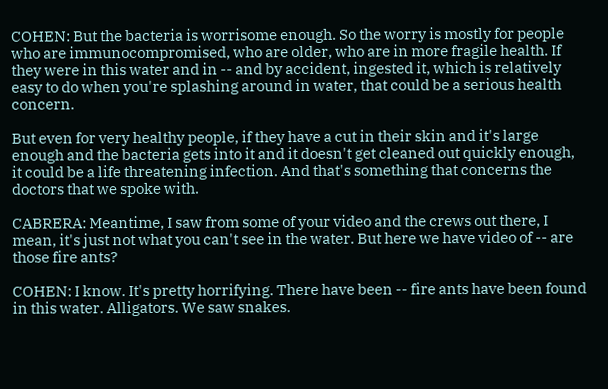COHEN: But the bacteria is worrisome enough. So the worry is mostly for people who are immunocompromised, who are older, who are in more fragile health. If they were in this water and in -- and by accident, ingested it, which is relatively easy to do when you're splashing around in water, that could be a serious health concern.

But even for very healthy people, if they have a cut in their skin and it's large enough and the bacteria gets into it and it doesn't get cleaned out quickly enough, it could be a life threatening infection. And that's something that concerns the doctors that we spoke with.

CABRERA: Meantime, I saw from some of your video and the crews out there, I mean, it's just not what you can't see in the water. But here we have video of -- are those fire ants?

COHEN: I know. It's pretty horrifying. There have been -- fire ants have been found in this water. Alligators. We saw snakes.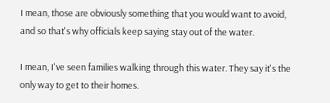I mean, those are obviously something that you would want to avoid, and so that's why officials keep saying stay out of the water.

I mean, I've seen families walking through this water. They say it's the only way to get to their homes.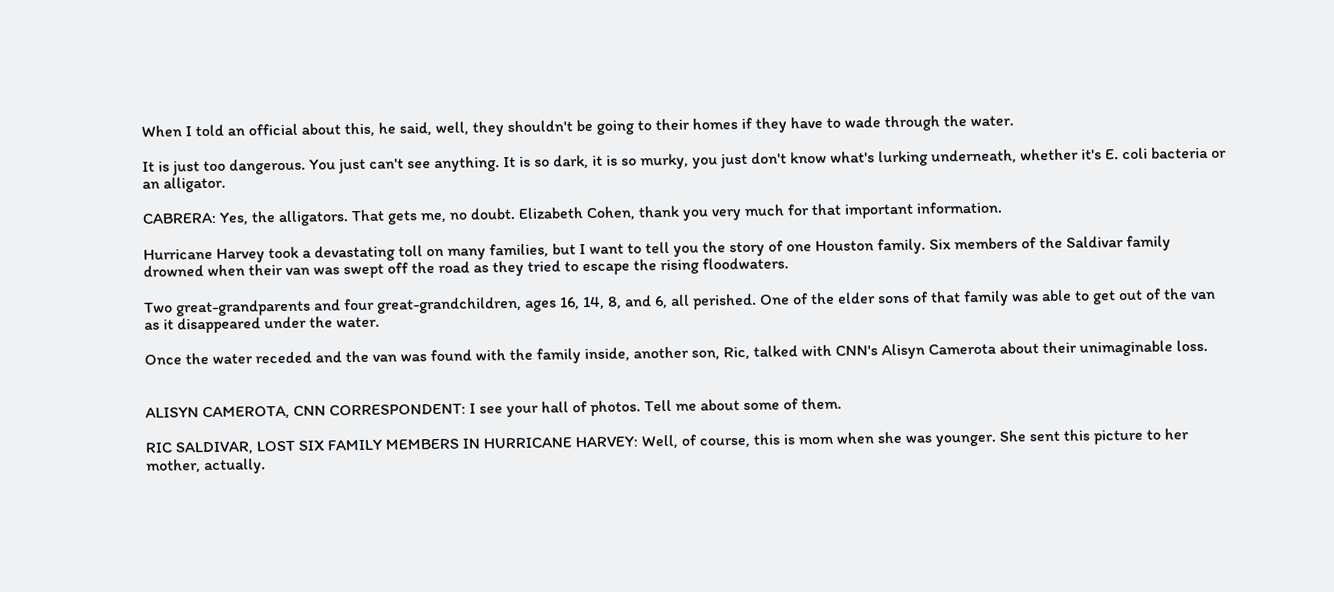When I told an official about this, he said, well, they shouldn't be going to their homes if they have to wade through the water.

It is just too dangerous. You just can't see anything. It is so dark, it is so murky, you just don't know what's lurking underneath, whether it's E. coli bacteria or an alligator.

CABRERA: Yes, the alligators. That gets me, no doubt. Elizabeth Cohen, thank you very much for that important information.

Hurricane Harvey took a devastating toll on many families, but I want to tell you the story of one Houston family. Six members of the Saldivar family drowned when their van was swept off the road as they tried to escape the rising floodwaters.

Two great-grandparents and four great-grandchildren, ages 16, 14, 8, and 6, all perished. One of the elder sons of that family was able to get out of the van as it disappeared under the water.

Once the water receded and the van was found with the family inside, another son, Ric, talked with CNN's Alisyn Camerota about their unimaginable loss.


ALISYN CAMEROTA, CNN CORRESPONDENT: I see your hall of photos. Tell me about some of them.

RIC SALDIVAR, LOST SIX FAMILY MEMBERS IN HURRICANE HARVEY: Well, of course, this is mom when she was younger. She sent this picture to her mother, actually.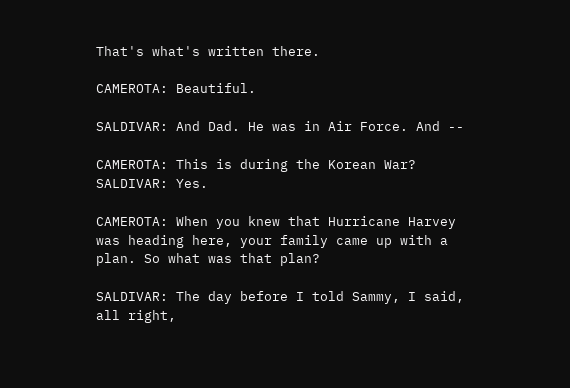That's what's written there.

CAMEROTA: Beautiful.

SALDIVAR: And Dad. He was in Air Force. And --

CAMEROTA: This is during the Korean War? SALDIVAR: Yes.

CAMEROTA: When you knew that Hurricane Harvey was heading here, your family came up with a plan. So what was that plan?

SALDIVAR: The day before I told Sammy, I said, all right,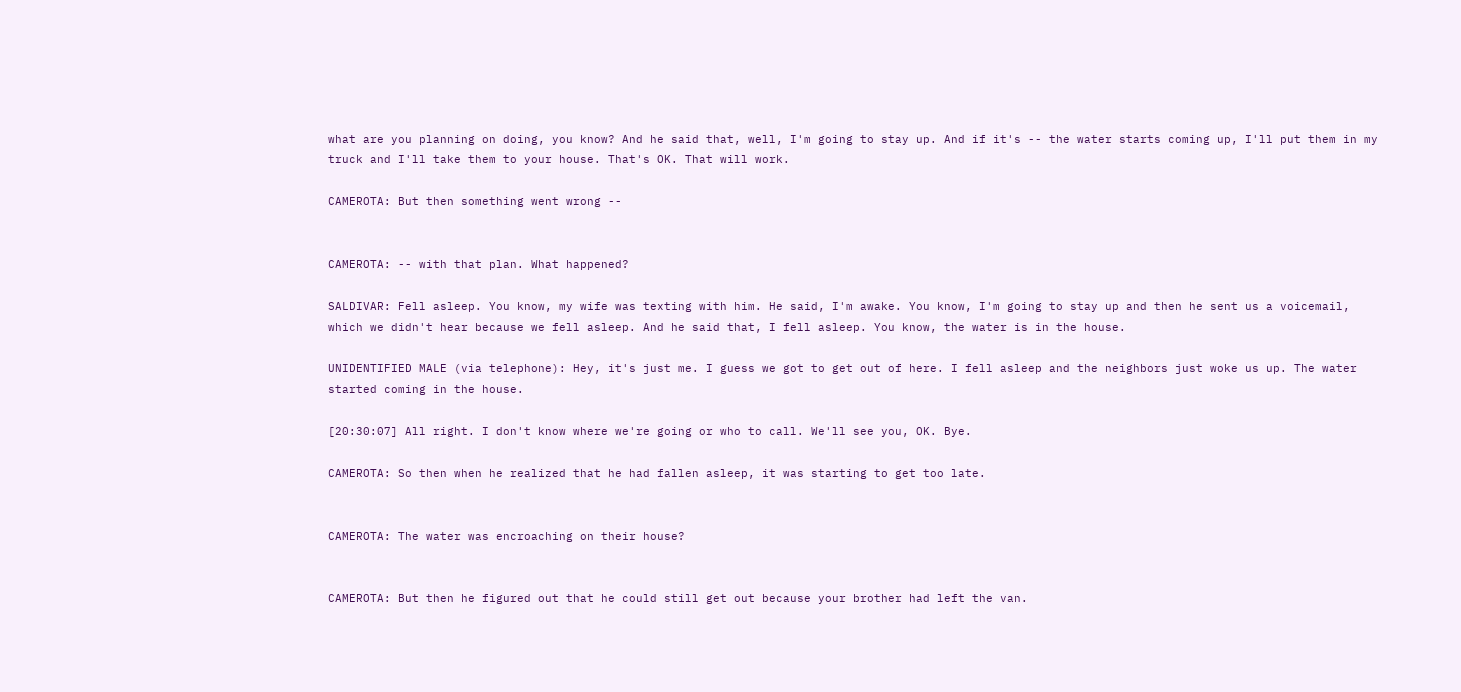what are you planning on doing, you know? And he said that, well, I'm going to stay up. And if it's -- the water starts coming up, I'll put them in my truck and I'll take them to your house. That's OK. That will work.

CAMEROTA: But then something went wrong --


CAMEROTA: -- with that plan. What happened?

SALDIVAR: Fell asleep. You know, my wife was texting with him. He said, I'm awake. You know, I'm going to stay up and then he sent us a voicemail, which we didn't hear because we fell asleep. And he said that, I fell asleep. You know, the water is in the house.

UNIDENTIFIED MALE (via telephone): Hey, it's just me. I guess we got to get out of here. I fell asleep and the neighbors just woke us up. The water started coming in the house.

[20:30:07] All right. I don't know where we're going or who to call. We'll see you, OK. Bye.

CAMEROTA: So then when he realized that he had fallen asleep, it was starting to get too late.


CAMEROTA: The water was encroaching on their house?


CAMEROTA: But then he figured out that he could still get out because your brother had left the van.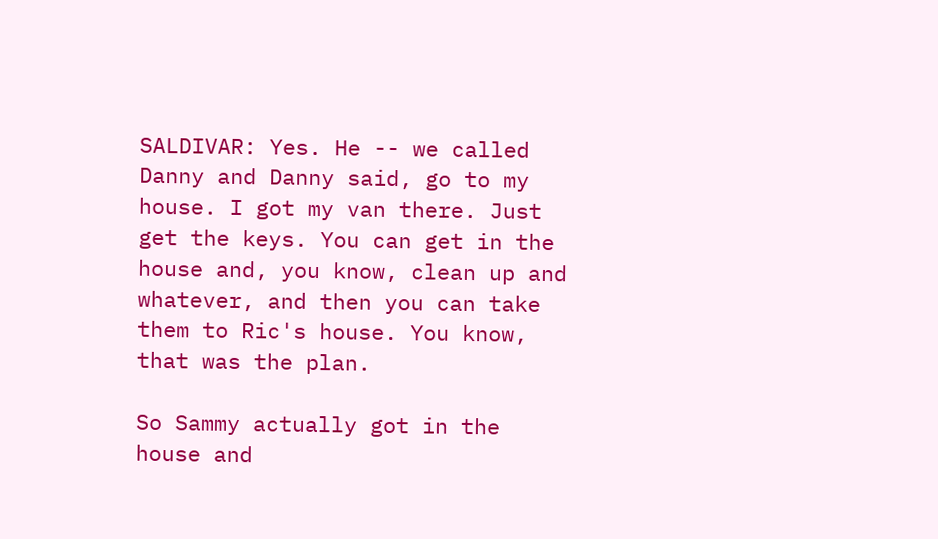SALDIVAR: Yes. He -- we called Danny and Danny said, go to my house. I got my van there. Just get the keys. You can get in the house and, you know, clean up and whatever, and then you can take them to Ric's house. You know, that was the plan.

So Sammy actually got in the house and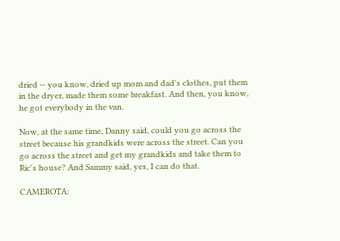dried -- you know, dried up mom and dad's clothes, put them in the dryer, made them some breakfast. And then, you know, he got everybody in the van.

Now, at the same time, Danny said, could you go across the street because his grandkids were across the street. Can you go across the street and get my grandkids and take them to Ric's house? And Sammy said, yes, I can do that.

CAMEROTA: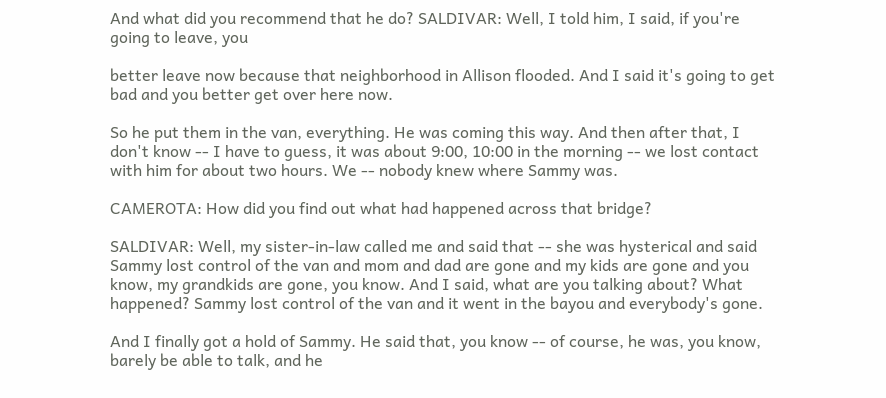And what did you recommend that he do? SALDIVAR: Well, I told him, I said, if you're going to leave, you

better leave now because that neighborhood in Allison flooded. And I said it's going to get bad and you better get over here now.

So he put them in the van, everything. He was coming this way. And then after that, I don't know -- I have to guess, it was about 9:00, 10:00 in the morning -- we lost contact with him for about two hours. We -- nobody knew where Sammy was.

CAMEROTA: How did you find out what had happened across that bridge?

SALDIVAR: Well, my sister-in-law called me and said that -- she was hysterical and said Sammy lost control of the van and mom and dad are gone and my kids are gone and you know, my grandkids are gone, you know. And I said, what are you talking about? What happened? Sammy lost control of the van and it went in the bayou and everybody's gone.

And I finally got a hold of Sammy. He said that, you know -- of course, he was, you know, barely be able to talk, and he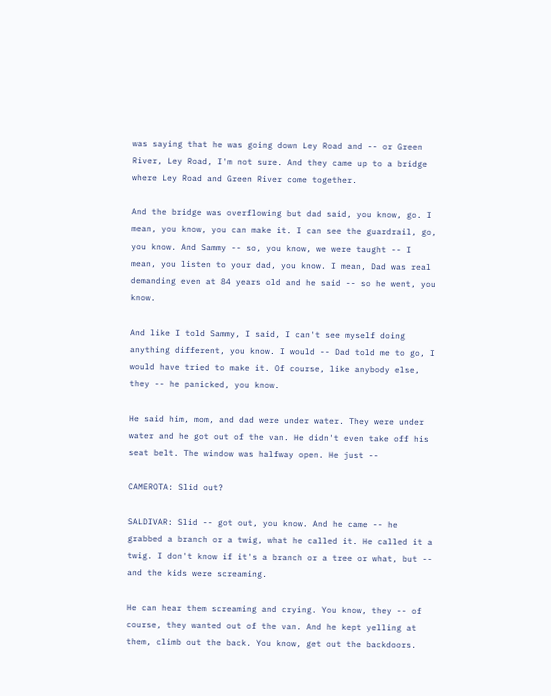was saying that he was going down Ley Road and -- or Green River, Ley Road, I'm not sure. And they came up to a bridge where Ley Road and Green River come together.

And the bridge was overflowing but dad said, you know, go. I mean, you know, you can make it. I can see the guardrail, go, you know. And Sammy -- so, you know, we were taught -- I mean, you listen to your dad, you know. I mean, Dad was real demanding even at 84 years old and he said -- so he went, you know.

And like I told Sammy, I said, I can't see myself doing anything different, you know. I would -- Dad told me to go, I would have tried to make it. Of course, like anybody else, they -- he panicked, you know.

He said him, mom, and dad were under water. They were under water and he got out of the van. He didn't even take off his seat belt. The window was halfway open. He just --

CAMEROTA: Slid out?

SALDIVAR: Slid -- got out, you know. And he came -- he grabbed a branch or a twig, what he called it. He called it a twig. I don't know if it's a branch or a tree or what, but -- and the kids were screaming.

He can hear them screaming and crying. You know, they -- of course, they wanted out of the van. And he kept yelling at them, climb out the back. You know, get out the backdoors.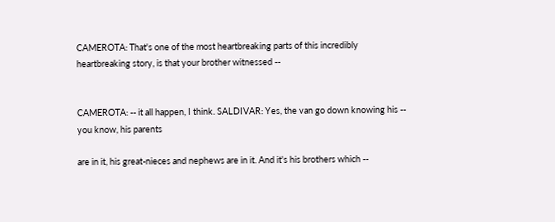CAMEROTA: That's one of the most heartbreaking parts of this incredibly heartbreaking story, is that your brother witnessed --


CAMEROTA: -- it all happen, I think. SALDIVAR: Yes, the van go down knowing his -- you know, his parents

are in it, his great-nieces and nephews are in it. And it's his brothers which --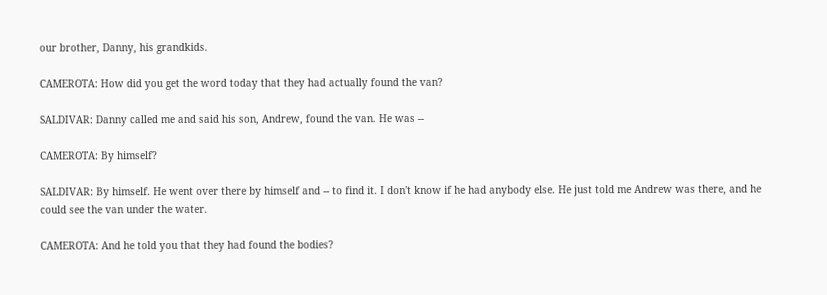our brother, Danny, his grandkids.

CAMEROTA: How did you get the word today that they had actually found the van?

SALDIVAR: Danny called me and said his son, Andrew, found the van. He was --

CAMEROTA: By himself?

SALDIVAR: By himself. He went over there by himself and -- to find it. I don't know if he had anybody else. He just told me Andrew was there, and he could see the van under the water.

CAMEROTA: And he told you that they had found the bodies?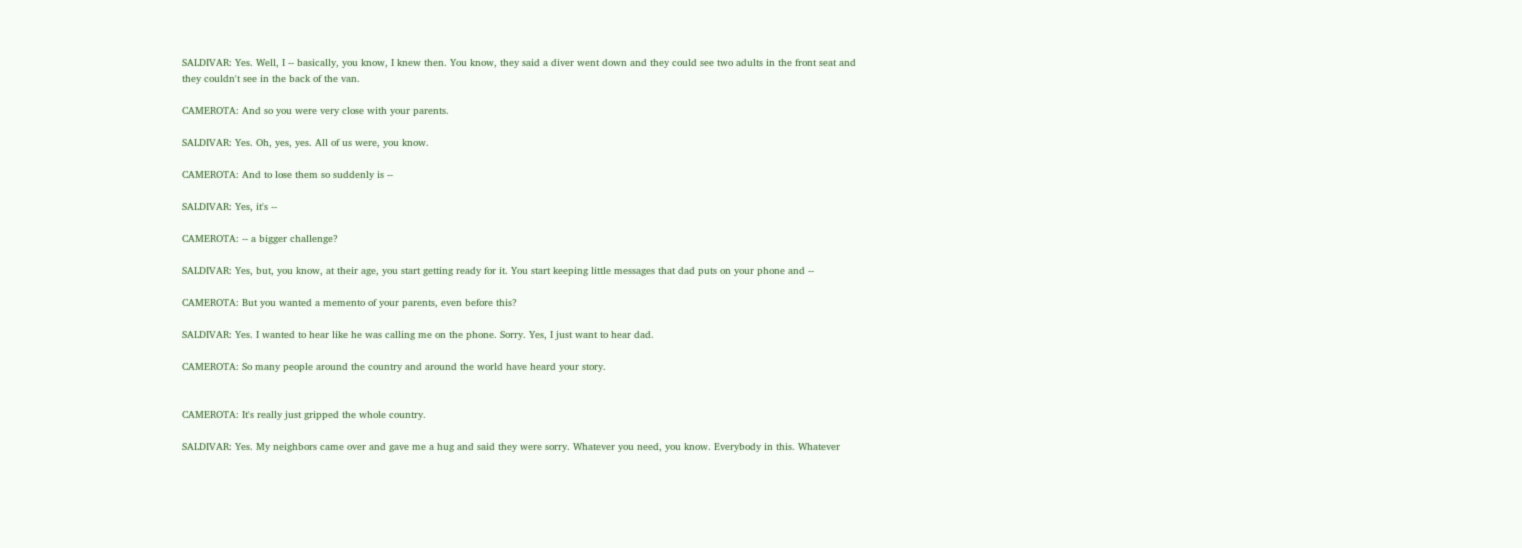SALDIVAR: Yes. Well, I -- basically, you know, I knew then. You know, they said a diver went down and they could see two adults in the front seat and they couldn't see in the back of the van.

CAMEROTA: And so you were very close with your parents.

SALDIVAR: Yes. Oh, yes, yes. All of us were, you know.

CAMEROTA: And to lose them so suddenly is --

SALDIVAR: Yes, it's --

CAMEROTA: -- a bigger challenge?

SALDIVAR: Yes, but, you know, at their age, you start getting ready for it. You start keeping little messages that dad puts on your phone and --

CAMEROTA: But you wanted a memento of your parents, even before this?

SALDIVAR: Yes. I wanted to hear like he was calling me on the phone. Sorry. Yes, I just want to hear dad.

CAMEROTA: So many people around the country and around the world have heard your story.


CAMEROTA: It's really just gripped the whole country.

SALDIVAR: Yes. My neighbors came over and gave me a hug and said they were sorry. Whatever you need, you know. Everybody in this. Whatever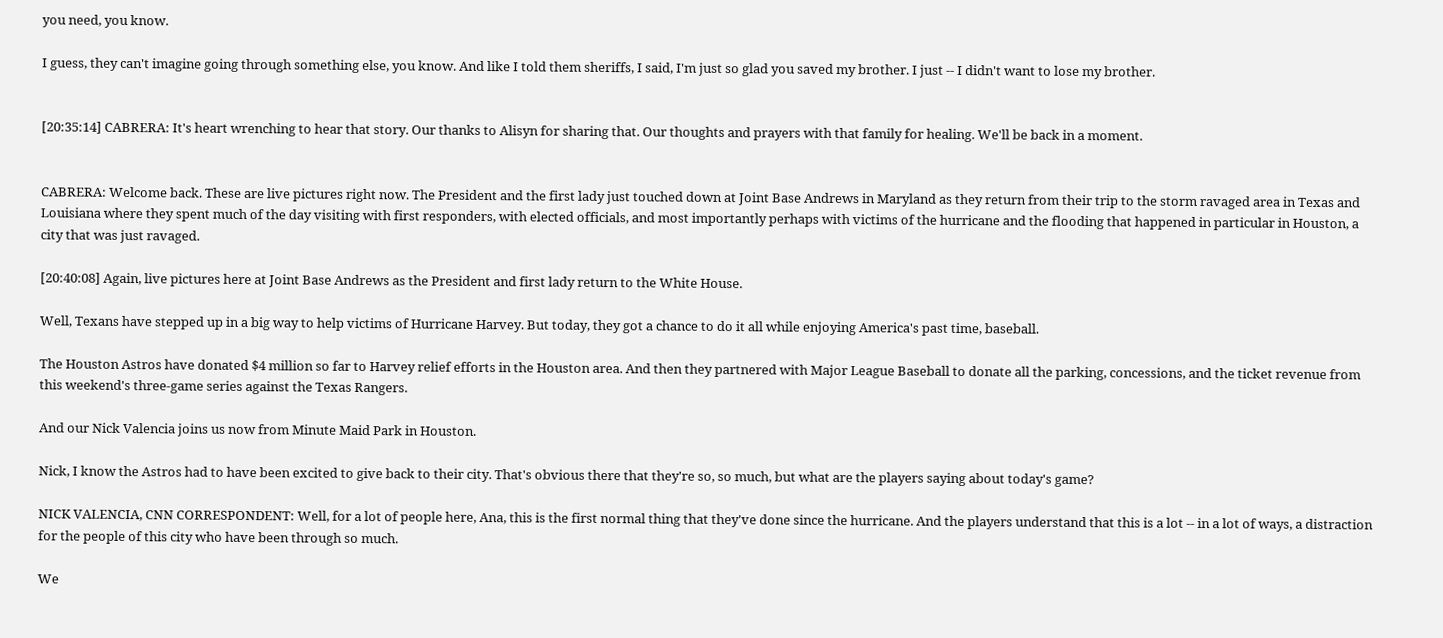you need, you know.

I guess, they can't imagine going through something else, you know. And like I told them sheriffs, I said, I'm just so glad you saved my brother. I just -- I didn't want to lose my brother.


[20:35:14] CABRERA: It's heart wrenching to hear that story. Our thanks to Alisyn for sharing that. Our thoughts and prayers with that family for healing. We'll be back in a moment.


CABRERA: Welcome back. These are live pictures right now. The President and the first lady just touched down at Joint Base Andrews in Maryland as they return from their trip to the storm ravaged area in Texas and Louisiana where they spent much of the day visiting with first responders, with elected officials, and most importantly perhaps with victims of the hurricane and the flooding that happened in particular in Houston, a city that was just ravaged.

[20:40:08] Again, live pictures here at Joint Base Andrews as the President and first lady return to the White House.

Well, Texans have stepped up in a big way to help victims of Hurricane Harvey. But today, they got a chance to do it all while enjoying America's past time, baseball.

The Houston Astros have donated $4 million so far to Harvey relief efforts in the Houston area. And then they partnered with Major League Baseball to donate all the parking, concessions, and the ticket revenue from this weekend's three-game series against the Texas Rangers.

And our Nick Valencia joins us now from Minute Maid Park in Houston.

Nick, I know the Astros had to have been excited to give back to their city. That's obvious there that they're so, so much, but what are the players saying about today's game?

NICK VALENCIA, CNN CORRESPONDENT: Well, for a lot of people here, Ana, this is the first normal thing that they've done since the hurricane. And the players understand that this is a lot -- in a lot of ways, a distraction for the people of this city who have been through so much.

We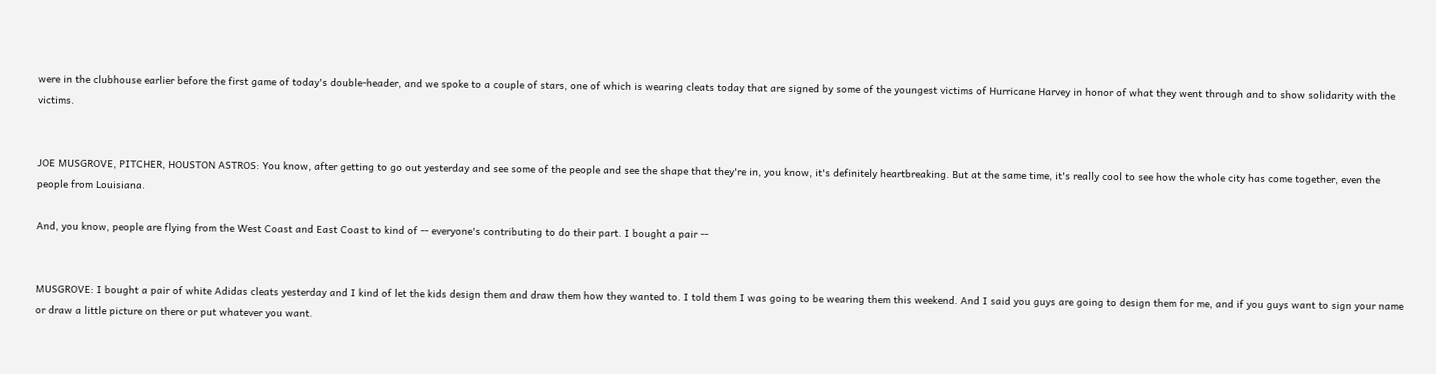were in the clubhouse earlier before the first game of today's double-header, and we spoke to a couple of stars, one of which is wearing cleats today that are signed by some of the youngest victims of Hurricane Harvey in honor of what they went through and to show solidarity with the victims.


JOE MUSGROVE, PITCHER, HOUSTON ASTROS: You know, after getting to go out yesterday and see some of the people and see the shape that they're in, you know, it's definitely heartbreaking. But at the same time, it's really cool to see how the whole city has come together, even the people from Louisiana.

And, you know, people are flying from the West Coast and East Coast to kind of -- everyone's contributing to do their part. I bought a pair --


MUSGROVE: I bought a pair of white Adidas cleats yesterday and I kind of let the kids design them and draw them how they wanted to. I told them I was going to be wearing them this weekend. And I said you guys are going to design them for me, and if you guys want to sign your name or draw a little picture on there or put whatever you want.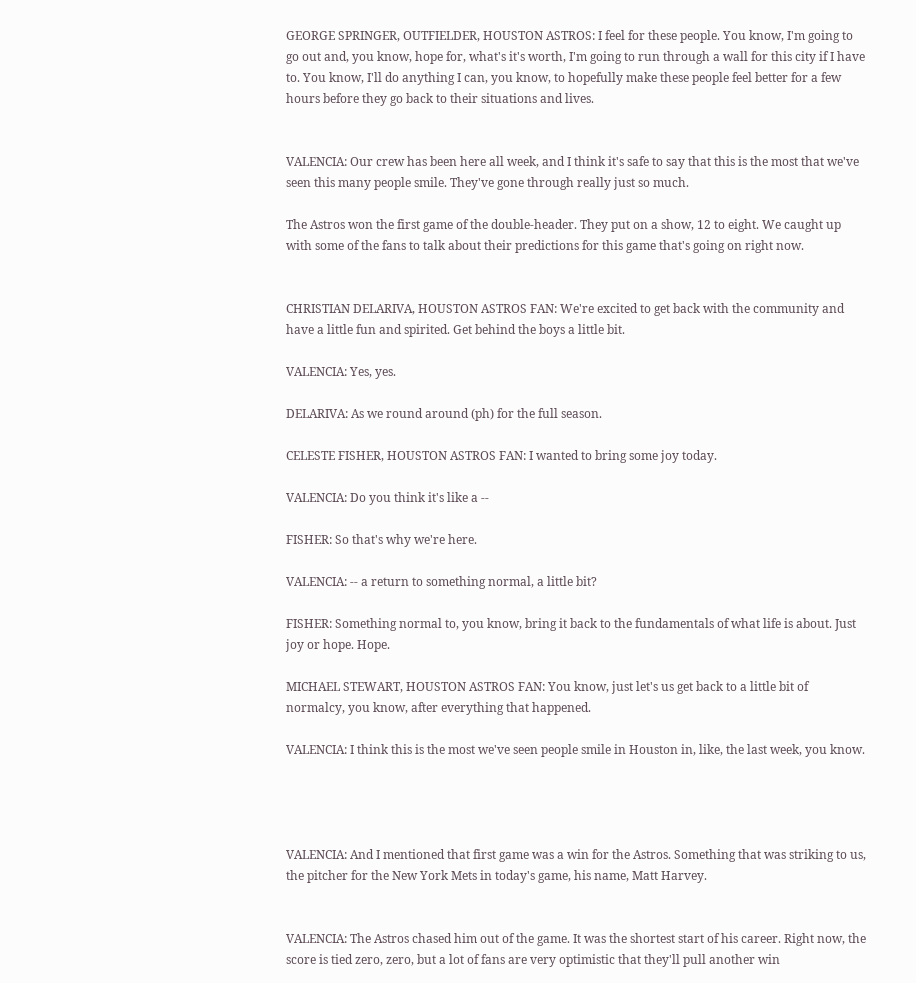GEORGE SPRINGER, OUTFIELDER, HOUSTON ASTROS: I feel for these people. You know, I'm going to go out and, you know, hope for, what's it's worth, I'm going to run through a wall for this city if I have to. You know, I'll do anything I can, you know, to hopefully make these people feel better for a few hours before they go back to their situations and lives.


VALENCIA: Our crew has been here all week, and I think it's safe to say that this is the most that we've seen this many people smile. They've gone through really just so much.

The Astros won the first game of the double-header. They put on a show, 12 to eight. We caught up with some of the fans to talk about their predictions for this game that's going on right now.


CHRISTIAN DELARIVA, HOUSTON ASTROS FAN: We're excited to get back with the community and have a little fun and spirited. Get behind the boys a little bit.

VALENCIA: Yes, yes.

DELARIVA: As we round around (ph) for the full season.

CELESTE FISHER, HOUSTON ASTROS FAN: I wanted to bring some joy today.

VALENCIA: Do you think it's like a --

FISHER: So that's why we're here.

VALENCIA: -- a return to something normal, a little bit?

FISHER: Something normal to, you know, bring it back to the fundamentals of what life is about. Just joy or hope. Hope.

MICHAEL STEWART, HOUSTON ASTROS FAN: You know, just let's us get back to a little bit of normalcy, you know, after everything that happened.

VALENCIA: I think this is the most we've seen people smile in Houston in, like, the last week, you know.




VALENCIA: And I mentioned that first game was a win for the Astros. Something that was striking to us, the pitcher for the New York Mets in today's game, his name, Matt Harvey.


VALENCIA: The Astros chased him out of the game. It was the shortest start of his career. Right now, the score is tied zero, zero, but a lot of fans are very optimistic that they'll pull another win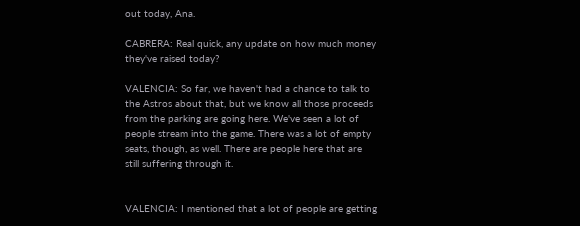out today, Ana.

CABRERA: Real quick, any update on how much money they've raised today?

VALENCIA: So far, we haven't had a chance to talk to the Astros about that, but we know all those proceeds from the parking are going here. We've seen a lot of people stream into the game. There was a lot of empty seats, though, as well. There are people here that are still suffering through it.


VALENCIA: I mentioned that a lot of people are getting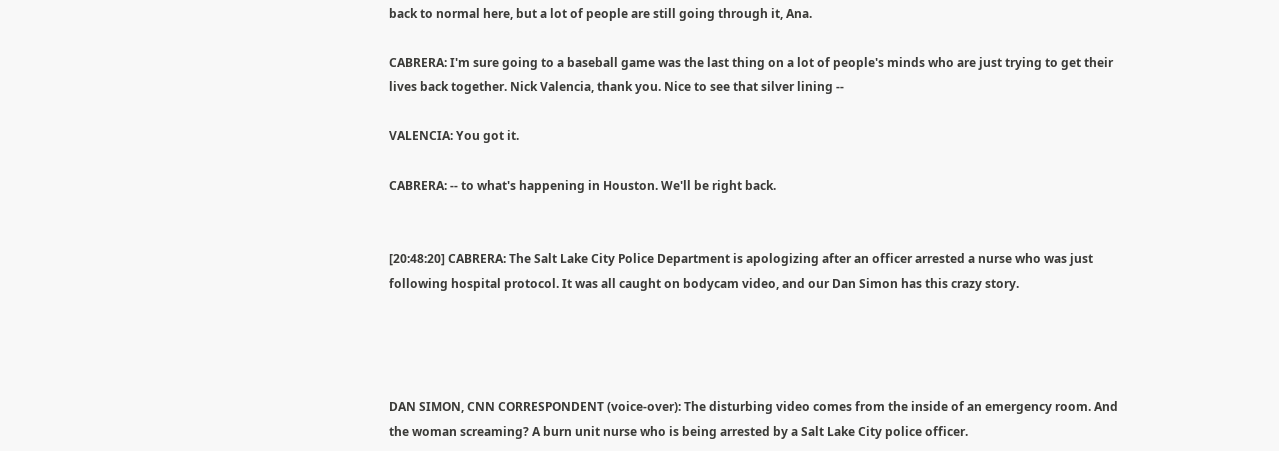back to normal here, but a lot of people are still going through it, Ana.

CABRERA: I'm sure going to a baseball game was the last thing on a lot of people's minds who are just trying to get their lives back together. Nick Valencia, thank you. Nice to see that silver lining --

VALENCIA: You got it.

CABRERA: -- to what's happening in Houston. We'll be right back.


[20:48:20] CABRERA: The Salt Lake City Police Department is apologizing after an officer arrested a nurse who was just following hospital protocol. It was all caught on bodycam video, and our Dan Simon has this crazy story.




DAN SIMON, CNN CORRESPONDENT (voice-over): The disturbing video comes from the inside of an emergency room. And the woman screaming? A burn unit nurse who is being arrested by a Salt Lake City police officer.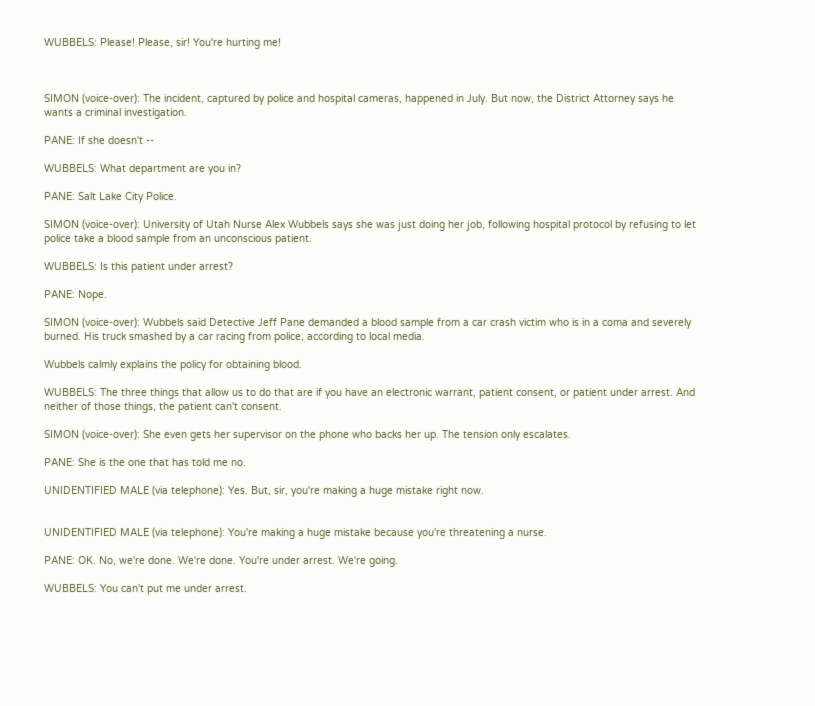WUBBELS: Please! Please, sir! You're hurting me!



SIMON (voice-over): The incident, captured by police and hospital cameras, happened in July. But now, the District Attorney says he wants a criminal investigation.

PANE: If she doesn't --

WUBBELS: What department are you in?

PANE: Salt Lake City Police.

SIMON (voice-over): University of Utah Nurse Alex Wubbels says she was just doing her job, following hospital protocol by refusing to let police take a blood sample from an unconscious patient.

WUBBELS: Is this patient under arrest?

PANE: Nope.

SIMON (voice-over): Wubbels said Detective Jeff Pane demanded a blood sample from a car crash victim who is in a coma and severely burned. His truck smashed by a car racing from police, according to local media.

Wubbels calmly explains the policy for obtaining blood.

WUBBELS: The three things that allow us to do that are if you have an electronic warrant, patient consent, or patient under arrest. And neither of those things, the patient can't consent.

SIMON (voice-over): She even gets her supervisor on the phone who backs her up. The tension only escalates.

PANE: She is the one that has told me no.

UNIDENTIFIED MALE (via telephone): Yes. But, sir, you're making a huge mistake right now.


UNIDENTIFIED MALE (via telephone): You're making a huge mistake because you're threatening a nurse.

PANE: OK. No, we're done. We're done. You're under arrest. We're going.

WUBBELS: You can't put me under arrest.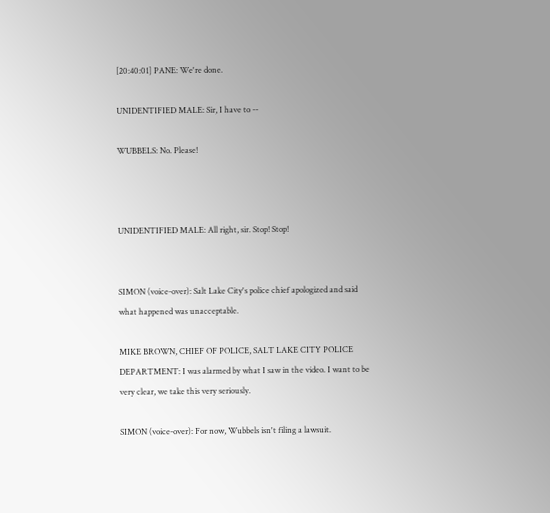[20:40:01] PANE: We're done.

UNIDENTIFIED MALE: Sir, I have to --

WUBBELS: No. Please!



UNIDENTIFIED MALE: All right, sir. Stop! Stop!


SIMON (voice-over): Salt Lake City's police chief apologized and said what happened was unacceptable.

MIKE BROWN, CHIEF OF POLICE, SALT LAKE CITY POLICE DEPARTMENT: I was alarmed by what I saw in the video. I want to be very clear, we take this very seriously.

SIMON (voice-over): For now, Wubbels isn't filing a lawsuit.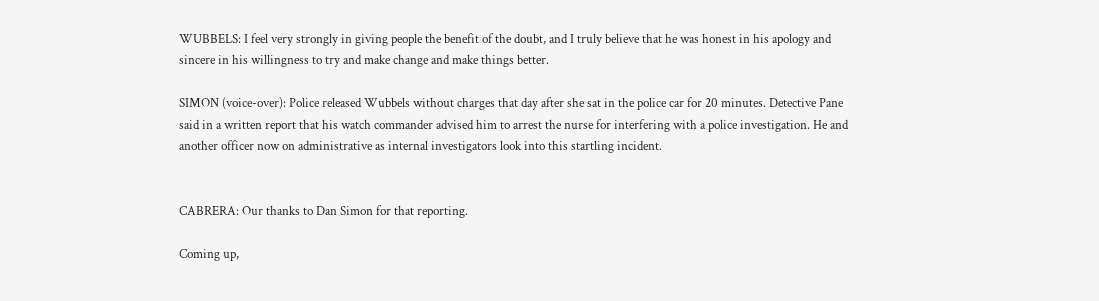WUBBELS: I feel very strongly in giving people the benefit of the doubt, and I truly believe that he was honest in his apology and sincere in his willingness to try and make change and make things better.

SIMON (voice-over): Police released Wubbels without charges that day after she sat in the police car for 20 minutes. Detective Pane said in a written report that his watch commander advised him to arrest the nurse for interfering with a police investigation. He and another officer now on administrative as internal investigators look into this startling incident.


CABRERA: Our thanks to Dan Simon for that reporting.

Coming up,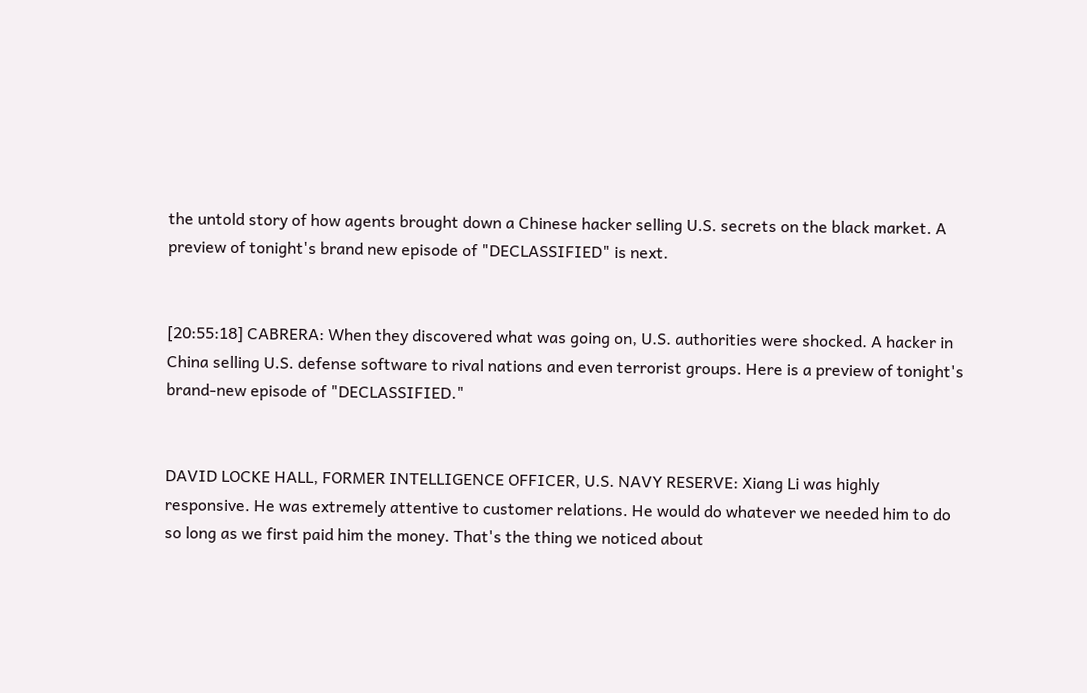the untold story of how agents brought down a Chinese hacker selling U.S. secrets on the black market. A preview of tonight's brand new episode of "DECLASSIFIED" is next.


[20:55:18] CABRERA: When they discovered what was going on, U.S. authorities were shocked. A hacker in China selling U.S. defense software to rival nations and even terrorist groups. Here is a preview of tonight's brand-new episode of "DECLASSIFIED."


DAVID LOCKE HALL, FORMER INTELLIGENCE OFFICER, U.S. NAVY RESERVE: Xiang Li was highly responsive. He was extremely attentive to customer relations. He would do whatever we needed him to do so long as we first paid him the money. That's the thing we noticed about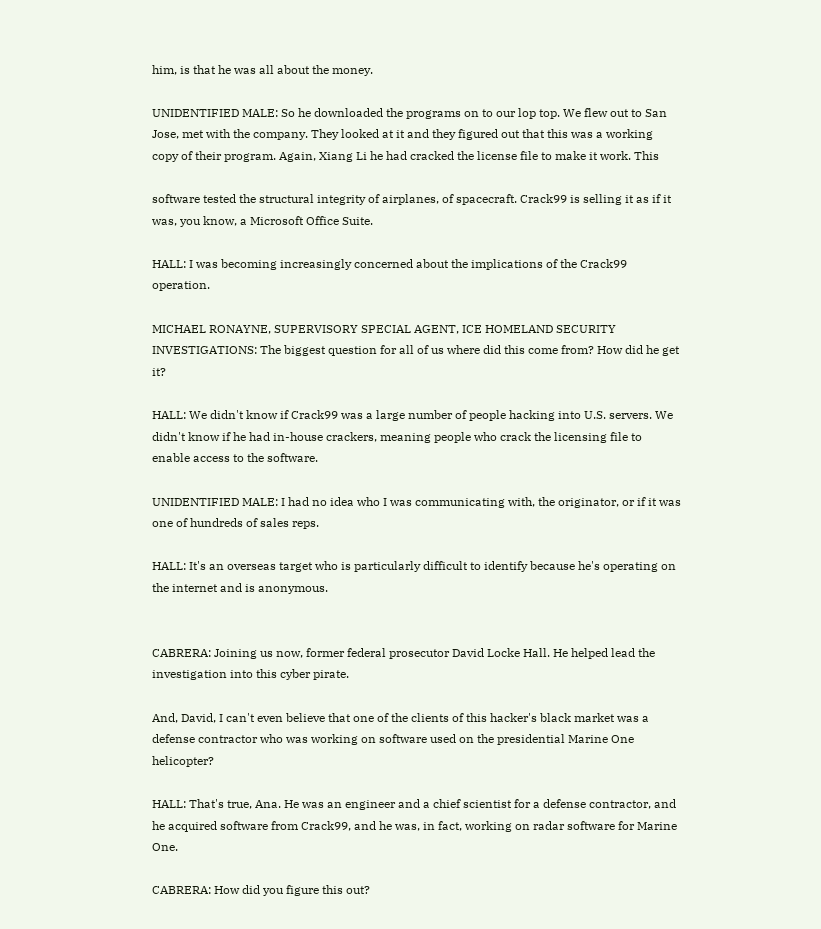him, is that he was all about the money.

UNIDENTIFIED MALE: So he downloaded the programs on to our lop top. We flew out to San Jose, met with the company. They looked at it and they figured out that this was a working copy of their program. Again, Xiang Li he had cracked the license file to make it work. This

software tested the structural integrity of airplanes, of spacecraft. Crack99 is selling it as if it was, you know, a Microsoft Office Suite.

HALL: I was becoming increasingly concerned about the implications of the Crack99 operation.

MICHAEL RONAYNE, SUPERVISORY SPECIAL AGENT, ICE HOMELAND SECURITY INVESTIGATIONS: The biggest question for all of us where did this come from? How did he get it?

HALL: We didn't know if Crack99 was a large number of people hacking into U.S. servers. We didn't know if he had in-house crackers, meaning people who crack the licensing file to enable access to the software.

UNIDENTIFIED MALE: I had no idea who I was communicating with, the originator, or if it was one of hundreds of sales reps.

HALL: It's an overseas target who is particularly difficult to identify because he's operating on the internet and is anonymous.


CABRERA: Joining us now, former federal prosecutor David Locke Hall. He helped lead the investigation into this cyber pirate.

And, David, I can't even believe that one of the clients of this hacker's black market was a defense contractor who was working on software used on the presidential Marine One helicopter?

HALL: That's true, Ana. He was an engineer and a chief scientist for a defense contractor, and he acquired software from Crack99, and he was, in fact, working on radar software for Marine One.

CABRERA: How did you figure this out?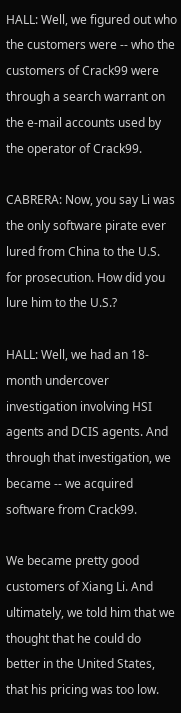HALL: Well, we figured out who the customers were -- who the customers of Crack99 were through a search warrant on the e-mail accounts used by the operator of Crack99.

CABRERA: Now, you say Li was the only software pirate ever lured from China to the U.S. for prosecution. How did you lure him to the U.S.?

HALL: Well, we had an 18-month undercover investigation involving HSI agents and DCIS agents. And through that investigation, we became -- we acquired software from Crack99.

We became pretty good customers of Xiang Li. And ultimately, we told him that we thought that he could do better in the United States, that his pricing was too low.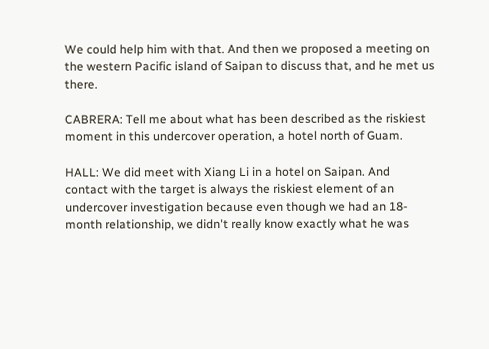We could help him with that. And then we proposed a meeting on the western Pacific island of Saipan to discuss that, and he met us there.

CABRERA: Tell me about what has been described as the riskiest moment in this undercover operation, a hotel north of Guam.

HALL: We did meet with Xiang Li in a hotel on Saipan. And contact with the target is always the riskiest element of an undercover investigation because even though we had an 18-month relationship, we didn't really know exactly what he was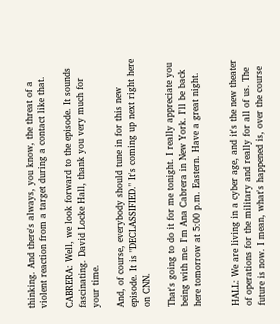thinking. And there's always, you know, the threat of a violent reaction from a target during a contact like that.

CABRERA: Well, we look forward to the episode. It sounds fascinating. David Locke Hall, thank you very much for your time.

And, of course, everybody should tune in for this new episode. It is "DECLASSIFIED." It's coming up next right here on CNN.

That's going to do it for me tonight. I really appreciate you being with me. I'm Ana Cabrera in New York. I'll be back here tomorrow at 5:00 p.m. Eastern. Have a great night.


HALL: We are living in a cyber age, and it's the new theater of operations for the military and really for all of us. The future is now. I mean, what's happened is, over the course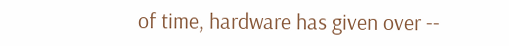of time, hardware has given over --